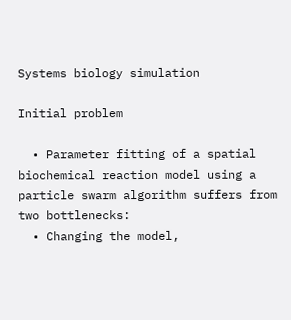Systems biology simulation

Initial problem

  • Parameter fitting of a spatial biochemical reaction model using a particle swarm algorithm suffers from two bottlenecks:
  • Changing the model,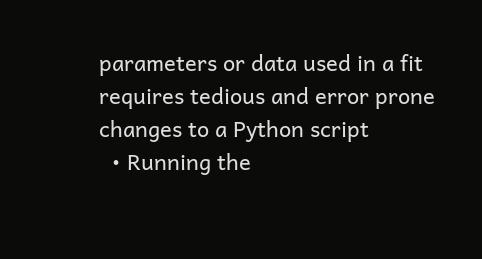parameters or data used in a fit requires tedious and error prone changes to a Python script
  • Running the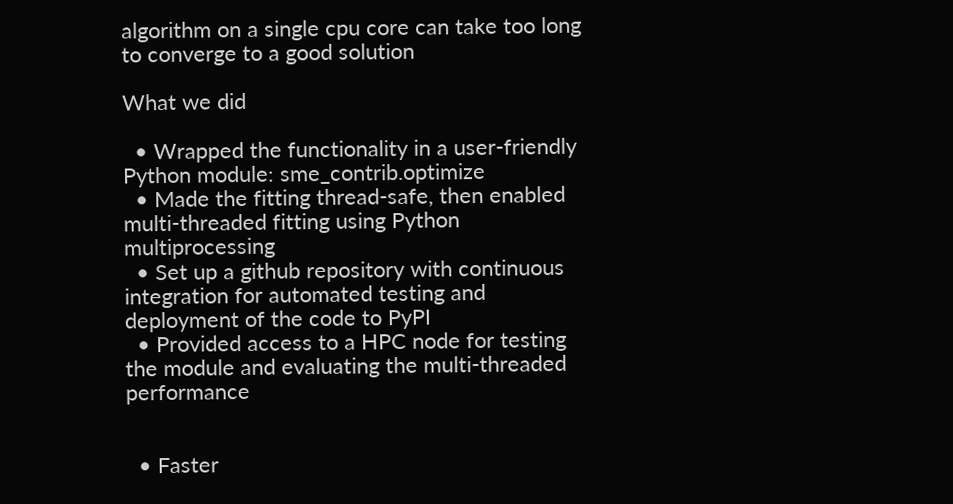algorithm on a single cpu core can take too long to converge to a good solution

What we did

  • Wrapped the functionality in a user-friendly Python module: sme_contrib.optimize
  • Made the fitting thread-safe, then enabled multi-threaded fitting using Python multiprocessing
  • Set up a github repository with continuous integration for automated testing and deployment of the code to PyPI
  • Provided access to a HPC node for testing the module and evaluating the multi-threaded performance


  • Faster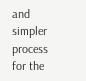and simpler process for the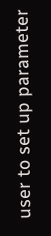user to set up parameter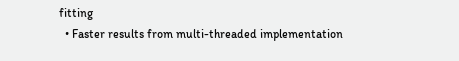fitting
  • Faster results from multi-threaded implementation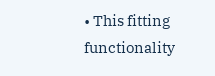• This fitting functionality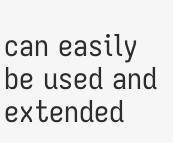can easily be used and extended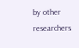by other researchers